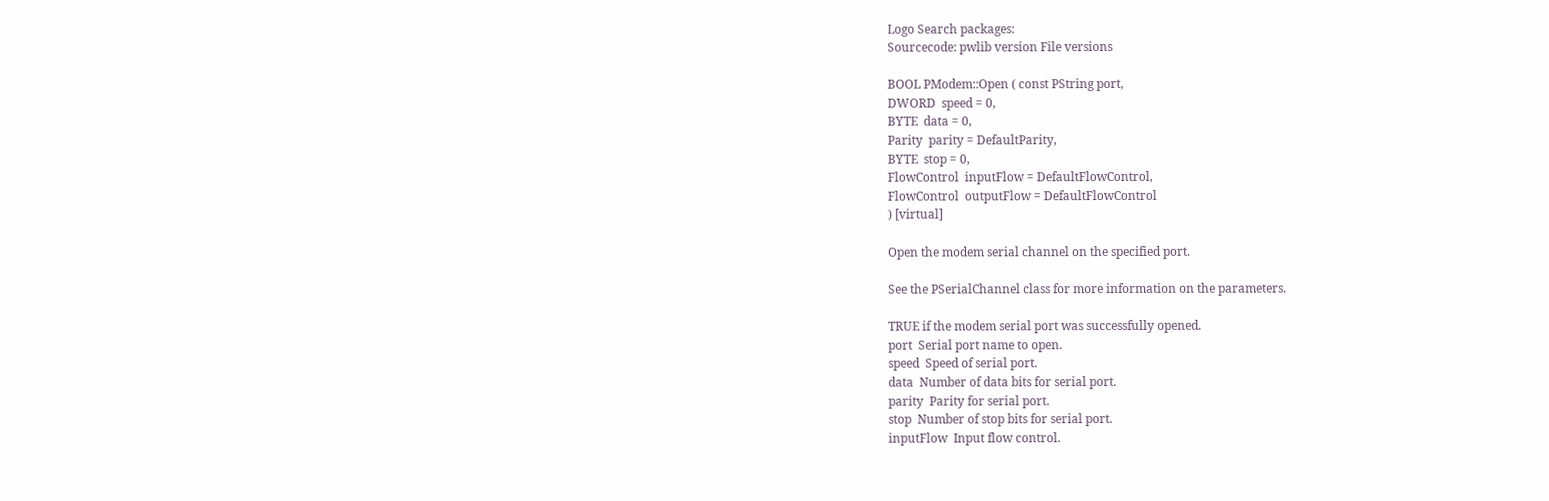Logo Search packages:
Sourcecode: pwlib version File versions

BOOL PModem::Open ( const PString port,
DWORD  speed = 0,
BYTE  data = 0,
Parity  parity = DefaultParity,
BYTE  stop = 0,
FlowControl  inputFlow = DefaultFlowControl,
FlowControl  outputFlow = DefaultFlowControl
) [virtual]

Open the modem serial channel on the specified port.

See the PSerialChannel class for more information on the parameters.

TRUE if the modem serial port was successfully opened.
port  Serial port name to open.
speed  Speed of serial port.
data  Number of data bits for serial port.
parity  Parity for serial port.
stop  Number of stop bits for serial port.
inputFlow  Input flow control.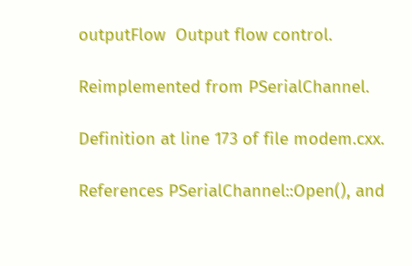outputFlow  Output flow control.

Reimplemented from PSerialChannel.

Definition at line 173 of file modem.cxx.

References PSerialChannel::Open(), and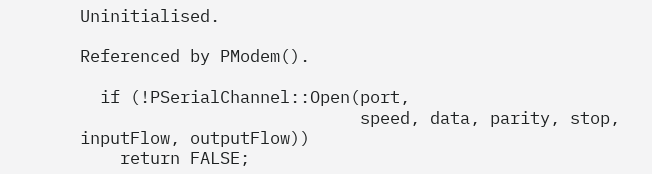Uninitialised.

Referenced by PModem().

  if (!PSerialChannel::Open(port,
                            speed, data, parity, stop, inputFlow, outputFlow))
    return FALSE;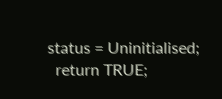status = Uninitialised;
  return TRUE;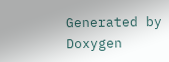Generated by  Doxygen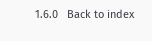1.6.0   Back to index